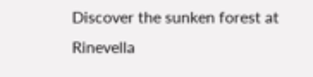Discover the sunken forest at Rinevella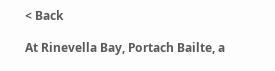< Back

At Rinevella Bay, Portach Bailte, a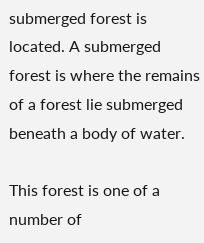submerged forest is located. A submerged forest is where the remains of a forest lie submerged beneath a body of water.

This forest is one of a number of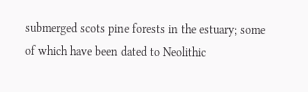submerged scots pine forests in the estuary; some of which have been dated to Neolithic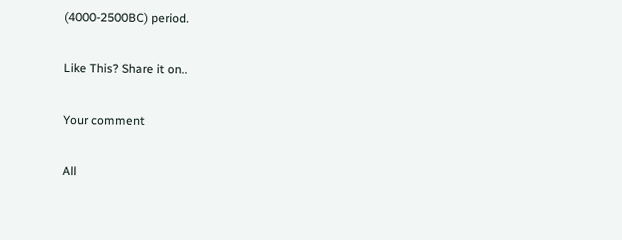(4000-2500BC) period.

Like This? Share it on..

Your comment

All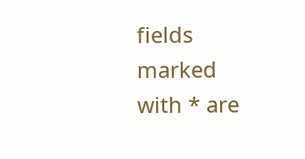fields marked with * are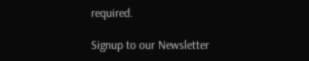required.

Signup to our Newsletter